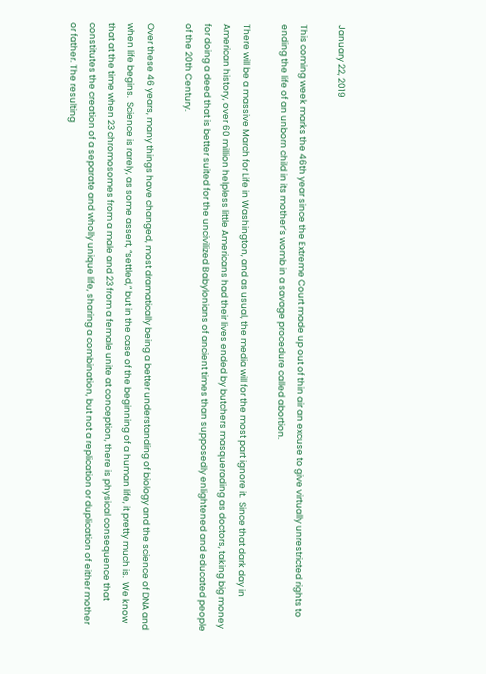January 22, 2019

This coming week marks the 46th year since the Extreme Court made up out of thin air an excuse to give virtually unrestricted rights to ending the life of an unborn child in its mother’s womb in a savage procedure called abortion.

There will be a massive March for Life in Washington, and as usual, the media will for the most part ignore it.  Since that dark day in American history, over 60 million helpless little Americans had their lives ended by butchers masquerading as doctors, taking big money for doing a deed that is better suited for the uncivilized Babylonians of ancient times than supposedly enlightened and educated people of the 20th Century.

Over these 46 years, many things have changed, most dramatically being a better understanding of biology and the science of DNA and when life begins.  Science is rarely, as some assert, “settled,” but in the case of the beginning of a human life, it pretty much is.  We know that at the time when 23 chromosomes from a male and 23 from a female unite at conception, there is physical consequence that constitutes the creation of a separate and wholly unique life, sharing a combination, but not a replication or duplication of either mother or father. The resulting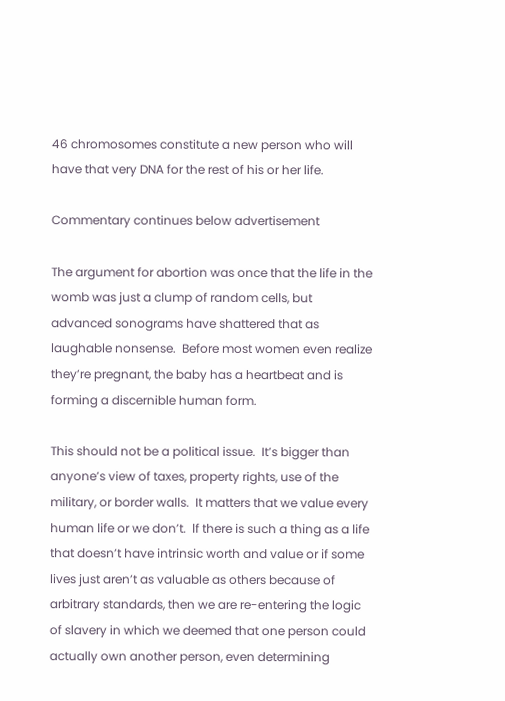46 chromosomes constitute a new person who will have that very DNA for the rest of his or her life.

Commentary continues below advertisement

The argument for abortion was once that the life in the womb was just a clump of random cells, but advanced sonograms have shattered that as laughable nonsense.  Before most women even realize they’re pregnant, the baby has a heartbeat and is forming a discernible human form.

This should not be a political issue.  It’s bigger than anyone’s view of taxes, property rights, use of the military, or border walls.  It matters that we value every human life or we don’t.  lf there is such a thing as a life that doesn’t have intrinsic worth and value or if some lives just aren’t as valuable as others because of arbitrary standards, then we are re-entering the logic of slavery in which we deemed that one person could actually own another person, even determining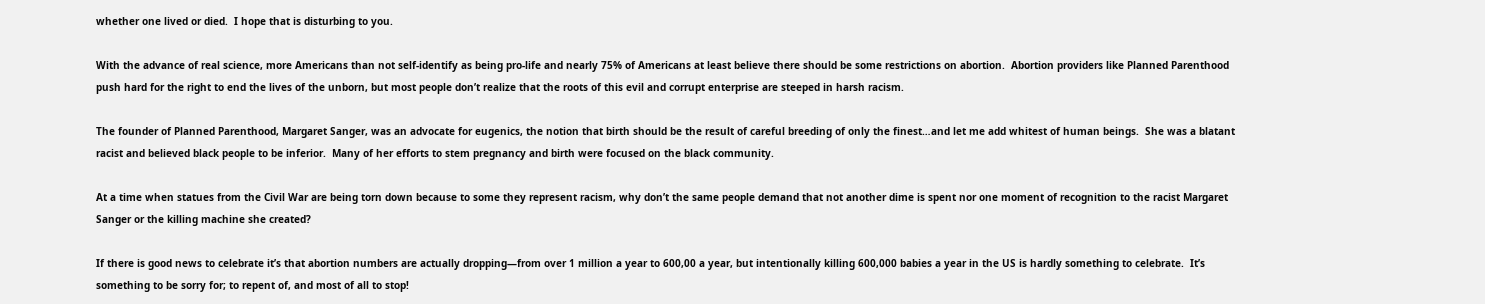whether one lived or died.  I hope that is disturbing to you.

With the advance of real science, more Americans than not self-identify as being pro-life and nearly 75% of Americans at least believe there should be some restrictions on abortion.  Abortion providers like Planned Parenthood push hard for the right to end the lives of the unborn, but most people don’t realize that the roots of this evil and corrupt enterprise are steeped in harsh racism.

The founder of Planned Parenthood, Margaret Sanger, was an advocate for eugenics, the notion that birth should be the result of careful breeding of only the finest…and let me add whitest of human beings.  She was a blatant racist and believed black people to be inferior.  Many of her efforts to stem pregnancy and birth were focused on the black community.

At a time when statues from the Civil War are being torn down because to some they represent racism, why don’t the same people demand that not another dime is spent nor one moment of recognition to the racist Margaret Sanger or the killing machine she created?

If there is good news to celebrate it’s that abortion numbers are actually dropping—from over 1 million a year to 600,00 a year, but intentionally killing 600,000 babies a year in the US is hardly something to celebrate.  It’s something to be sorry for; to repent of, and most of all to stop!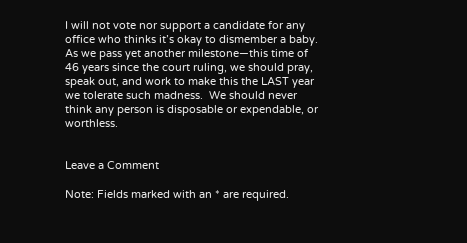I will not vote nor support a candidate for any office who thinks it’s okay to dismember a baby.  As we pass yet another milestone—this time of 46 years since the court ruling, we should pray, speak out, and work to make this the LAST year we tolerate such madness.  We should never think any person is disposable or expendable, or worthless.


Leave a Comment

Note: Fields marked with an * are required.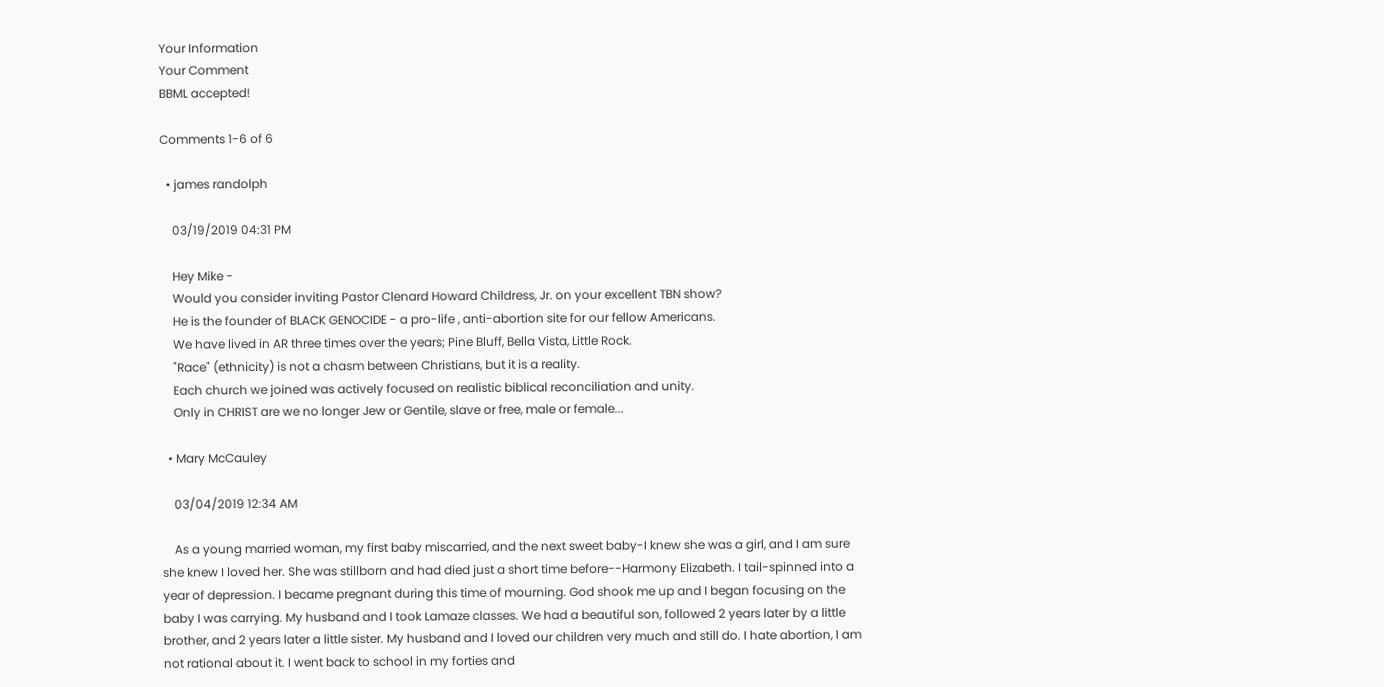Your Information
Your Comment
BBML accepted!

Comments 1-6 of 6

  • james randolph

    03/19/2019 04:31 PM

    Hey Mike -
    Would you consider inviting Pastor Clenard Howard Childress, Jr. on your excellent TBN show?
    He is the founder of BLACK GENOCIDE - a pro-life , anti-abortion site for our fellow Americans.
    We have lived in AR three times over the years; Pine Bluff, Bella Vista, Little Rock.
    "Race" (ethnicity) is not a chasm between Christians, but it is a reality.
    Each church we joined was actively focused on realistic biblical reconciliation and unity.
    Only in CHRIST are we no longer Jew or Gentile, slave or free, male or female...

  • Mary McCauley

    03/04/2019 12:34 AM

    As a young married woman, my first baby miscarried, and the next sweet baby-I knew she was a girl, and I am sure she knew I loved her. She was stillborn and had died just a short time before--Harmony Elizabeth. I tail-spinned into a year of depression. I became pregnant during this time of mourning. God shook me up and I began focusing on the baby I was carrying. My husband and I took Lamaze classes. We had a beautiful son, followed 2 years later by a little brother, and 2 years later a little sister. My husband and I loved our children very much and still do. I hate abortion, I am not rational about it. I went back to school in my forties and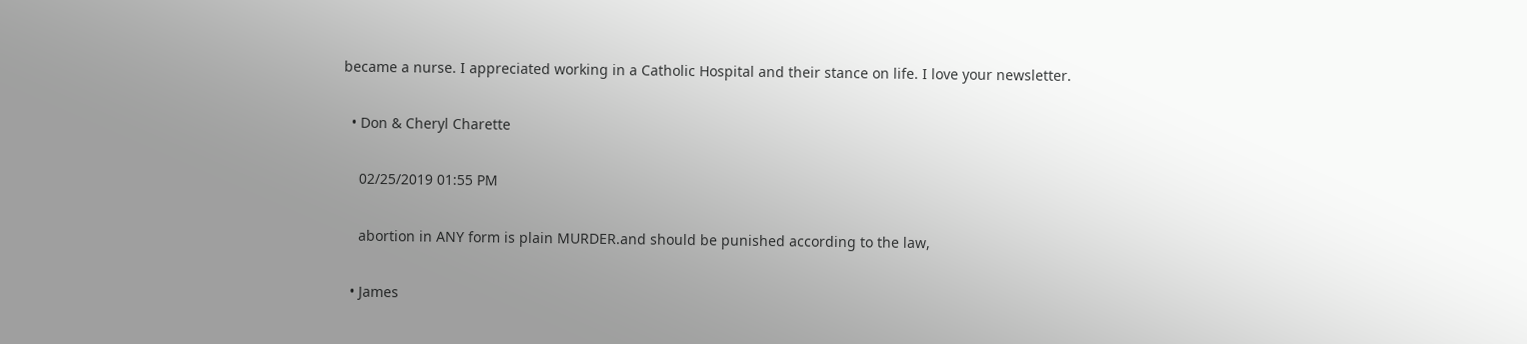became a nurse. I appreciated working in a Catholic Hospital and their stance on life. I love your newsletter.

  • Don & Cheryl Charette

    02/25/2019 01:55 PM

    abortion in ANY form is plain MURDER.and should be punished according to the law,

  • James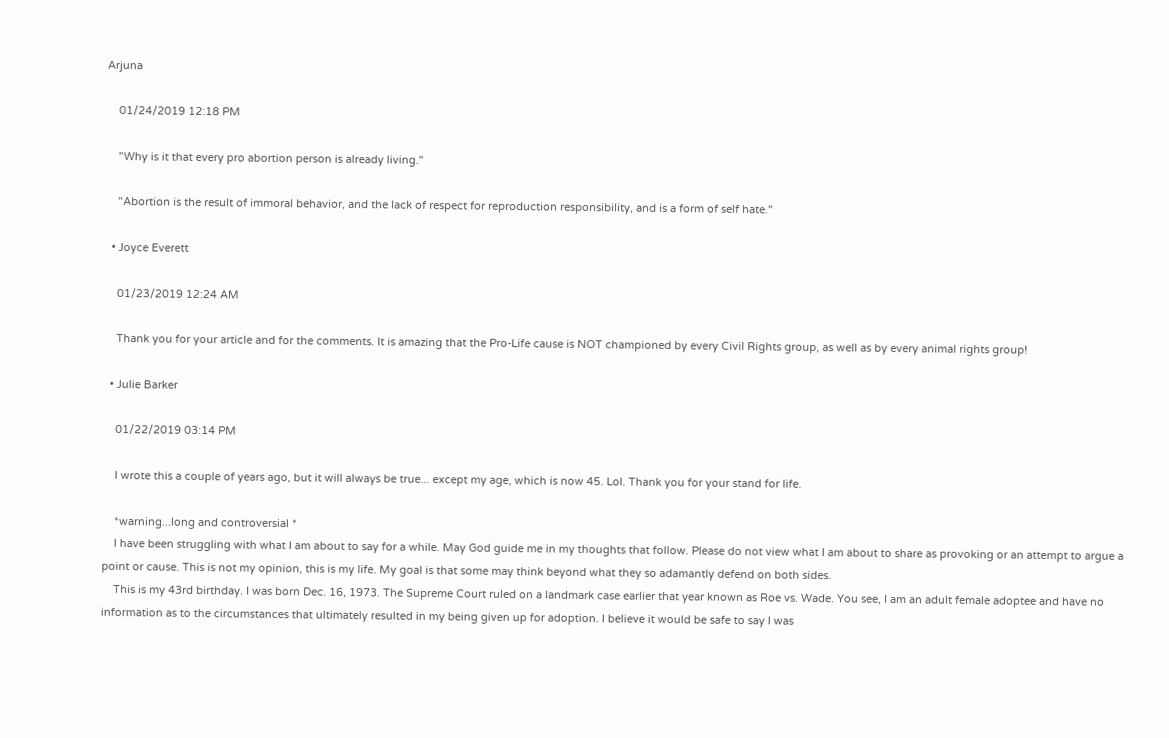Arjuna

    01/24/2019 12:18 PM

    "Why is it that every pro abortion person is already living."

    "Abortion is the result of immoral behavior, and the lack of respect for reproduction responsibility, and is a form of self hate."

  • Joyce Everett

    01/23/2019 12:24 AM

    Thank you for your article and for the comments. It is amazing that the Pro-Life cause is NOT championed by every Civil Rights group, as well as by every animal rights group!

  • Julie Barker

    01/22/2019 03:14 PM

    I wrote this a couple of years ago, but it will always be true... except my age, which is now 45. Lol. Thank you for your stand for life.

    *warning...long and controversial *
    I have been struggling with what I am about to say for a while. May God guide me in my thoughts that follow. Please do not view what I am about to share as provoking or an attempt to argue a point or cause. This is not my opinion, this is my life. My goal is that some may think beyond what they so adamantly defend on both sides.
    This is my 43rd birthday. I was born Dec. 16, 1973. The Supreme Court ruled on a landmark case earlier that year known as Roe vs. Wade. You see, I am an adult female adoptee and have no information as to the circumstances that ultimately resulted in my being given up for adoption. I believe it would be safe to say I was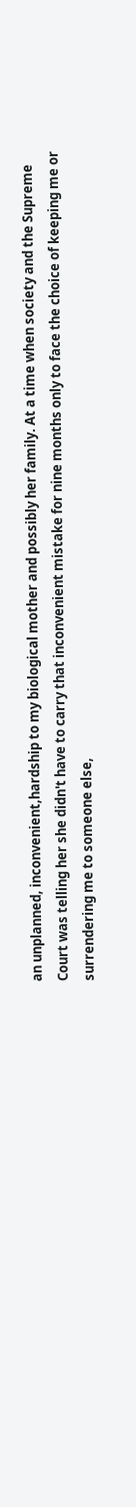an unplanned, inconvenient,hardship to my biological mother and possibly her family. At a time when society and the Supreme Court was telling her she didn't have to carry that inconvenient mistake for nine months only to face the choice of keeping me or surrendering me to someone else,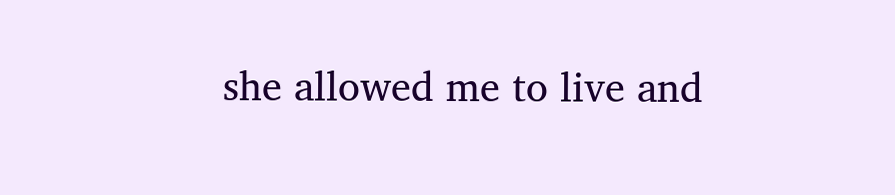she allowed me to live and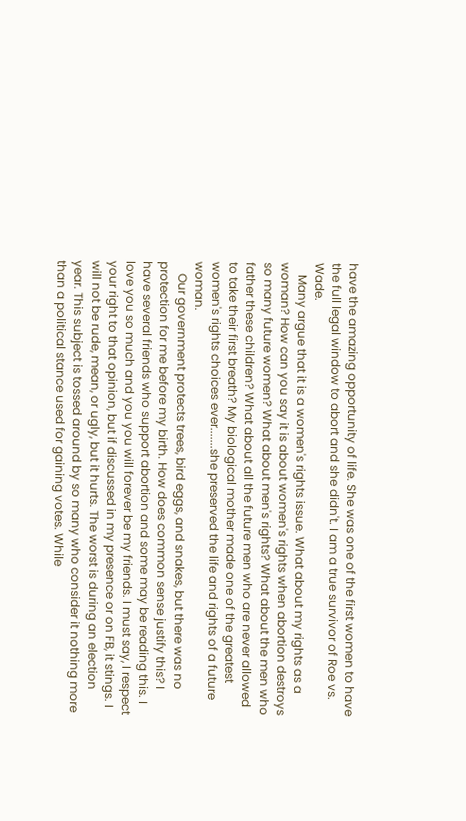have the amazing opportunity of life. She was one of the first women to have the full legal window to abort and she didn't. I am a true survivor of Roe vs. Wade.
    Many argue that it is a women's rights issue. What about my rights as a woman? How can you say it is about women's rights when abortion destroys so many future women? What about men's rights? What about the men who father these children? What about all the future men who are never allowed to take their first breath? My biological mother made one of the greatest women's rights choices ever.......she preserved the life and rights of a future woman.
    Our government protects trees, bird eggs, and snakes, but there was no protection for me before my birth. How does common sense justify this? I have several friends who support abortion and some may be reading this. I love you so much and you you will forever be my friends. I must say, I respect your right to that opinion, but if discussed in my presence or on FB, it stings. I will not be rude, mean, or ugly, but it hurts. The worst is during an election year. This subject is tossed around by so many who consider it nothing more than a political stance used for gaining votes. While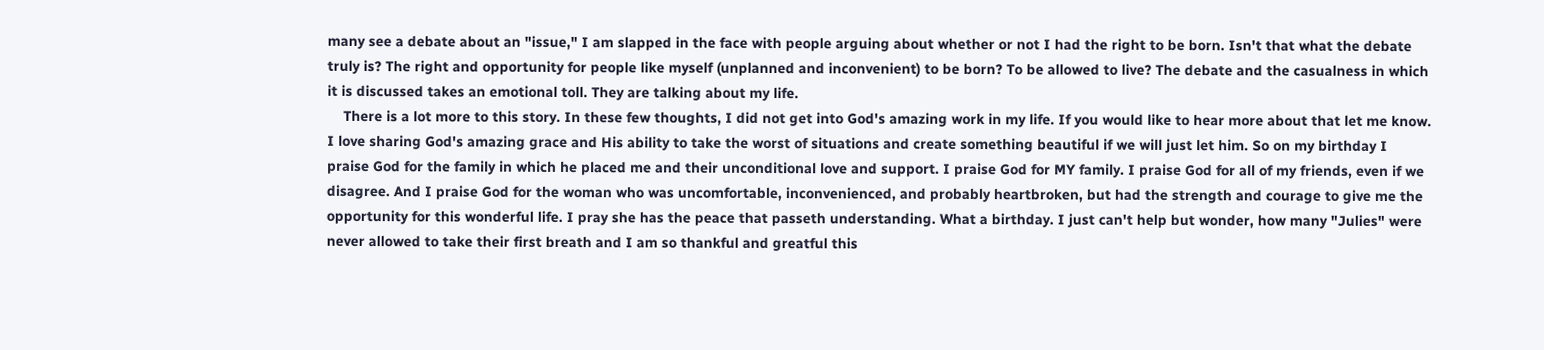many see a debate about an "issue," I am slapped in the face with people arguing about whether or not I had the right to be born. Isn't that what the debate truly is? The right and opportunity for people like myself (unplanned and inconvenient) to be born? To be allowed to live? The debate and the casualness in which it is discussed takes an emotional toll. They are talking about my life.
    There is a lot more to this story. In these few thoughts, I did not get into God's amazing work in my life. If you would like to hear more about that let me know. I love sharing God's amazing grace and His ability to take the worst of situations and create something beautiful if we will just let him. So on my birthday I praise God for the family in which he placed me and their unconditional love and support. I praise God for MY family. I praise God for all of my friends, even if we disagree. And I praise God for the woman who was uncomfortable, inconvenienced, and probably heartbroken, but had the strength and courage to give me the opportunity for this wonderful life. I pray she has the peace that passeth understanding. What a birthday. I just can't help but wonder, how many "Julies" were never allowed to take their first breath and I am so thankful and greatful this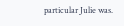particular Julie was.